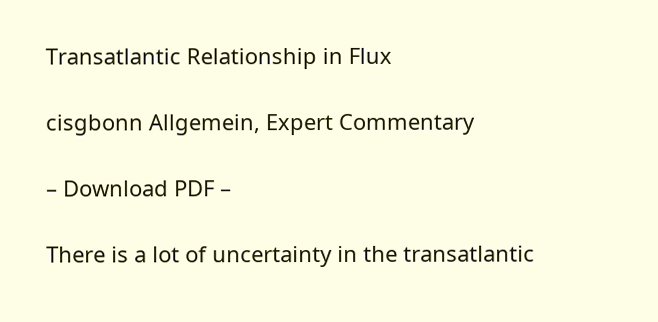Transatlantic Relationship in Flux

cisgbonn Allgemein, Expert Commentary

– Download PDF –

There is a lot of uncertainty in the transatlantic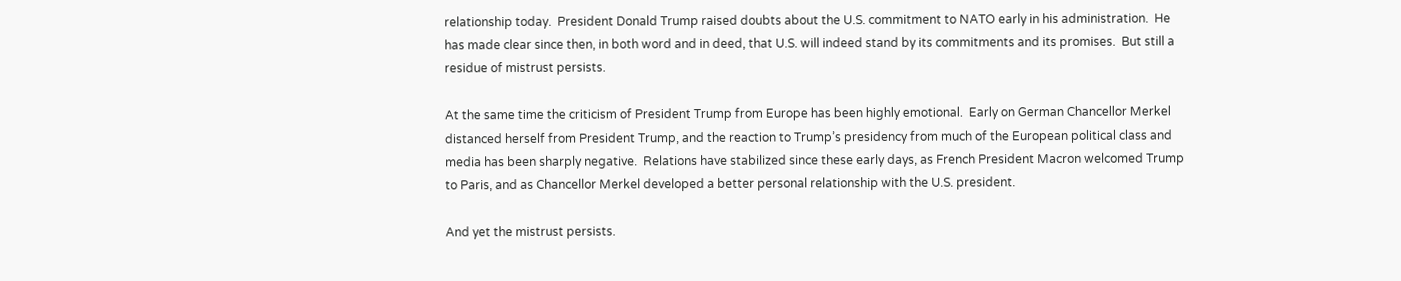relationship today.  President Donald Trump raised doubts about the U.S. commitment to NATO early in his administration.  He has made clear since then, in both word and in deed, that U.S. will indeed stand by its commitments and its promises.  But still a residue of mistrust persists.

At the same time the criticism of President Trump from Europe has been highly emotional.  Early on German Chancellor Merkel distanced herself from President Trump, and the reaction to Trump’s presidency from much of the European political class and media has been sharply negative.  Relations have stabilized since these early days, as French President Macron welcomed Trump to Paris, and as Chancellor Merkel developed a better personal relationship with the U.S. president.

And yet the mistrust persists.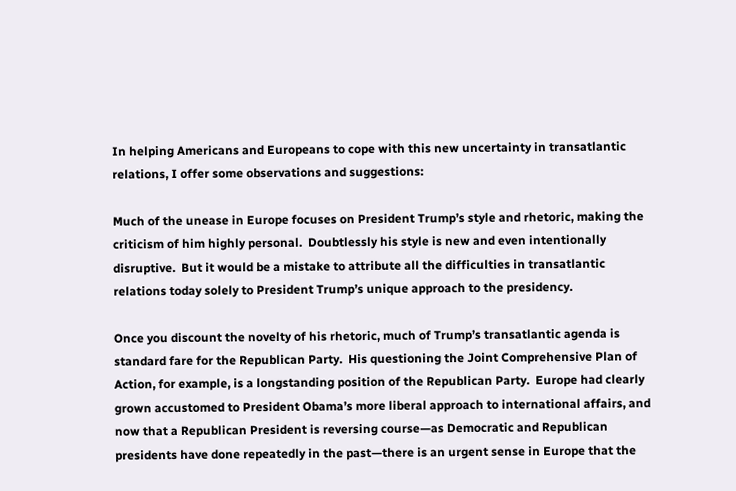In helping Americans and Europeans to cope with this new uncertainty in transatlantic relations, I offer some observations and suggestions:

Much of the unease in Europe focuses on President Trump’s style and rhetoric, making the criticism of him highly personal.  Doubtlessly his style is new and even intentionally disruptive.  But it would be a mistake to attribute all the difficulties in transatlantic relations today solely to President Trump’s unique approach to the presidency.

Once you discount the novelty of his rhetoric, much of Trump’s transatlantic agenda is standard fare for the Republican Party.  His questioning the Joint Comprehensive Plan of Action, for example, is a longstanding position of the Republican Party.  Europe had clearly grown accustomed to President Obama’s more liberal approach to international affairs, and now that a Republican President is reversing course—as Democratic and Republican presidents have done repeatedly in the past—there is an urgent sense in Europe that the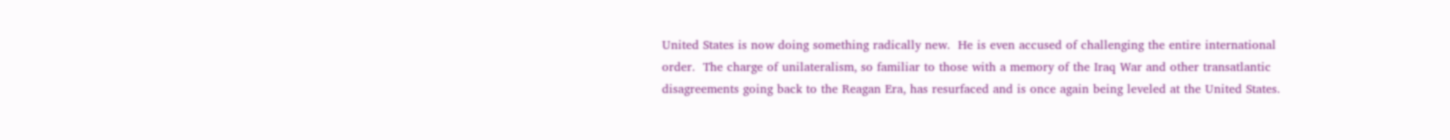United States is now doing something radically new.  He is even accused of challenging the entire international order.  The charge of unilateralism, so familiar to those with a memory of the Iraq War and other transatlantic disagreements going back to the Reagan Era, has resurfaced and is once again being leveled at the United States.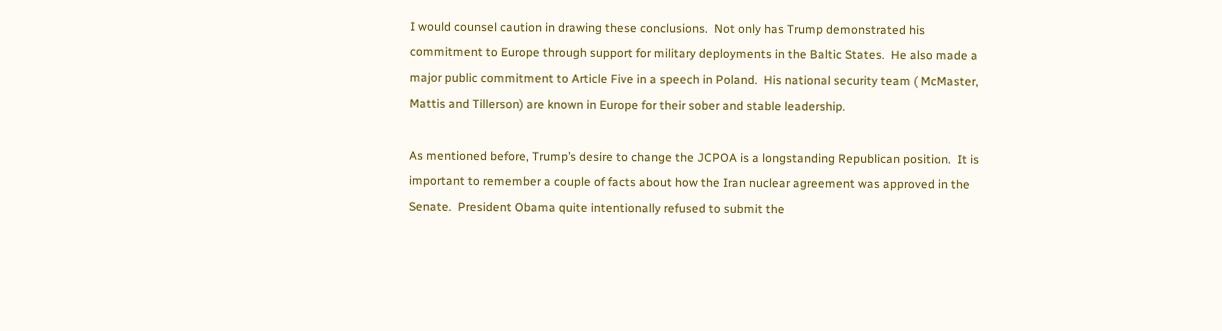I would counsel caution in drawing these conclusions.  Not only has Trump demonstrated his commitment to Europe through support for military deployments in the Baltic States.  He also made a major public commitment to Article Five in a speech in Poland.  His national security team ( McMaster, Mattis and Tillerson) are known in Europe for their sober and stable leadership.

As mentioned before, Trump’s desire to change the JCPOA is a longstanding Republican position.  It is important to remember a couple of facts about how the Iran nuclear agreement was approved in the Senate.  President Obama quite intentionally refused to submit the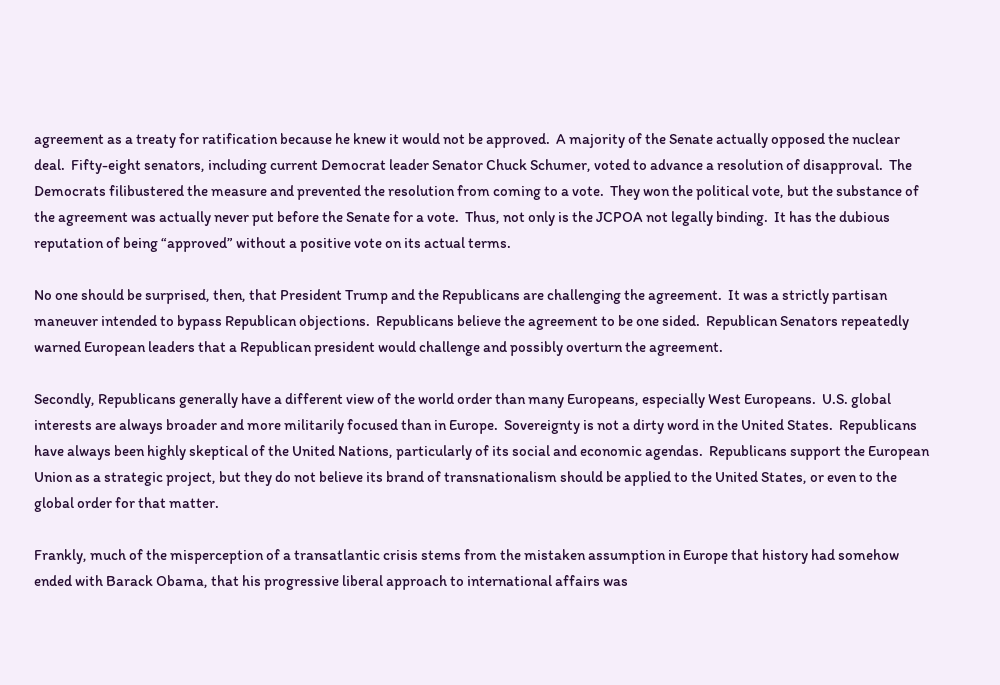agreement as a treaty for ratification because he knew it would not be approved.  A majority of the Senate actually opposed the nuclear deal.  Fifty-eight senators, including current Democrat leader Senator Chuck Schumer, voted to advance a resolution of disapproval.  The Democrats filibustered the measure and prevented the resolution from coming to a vote.  They won the political vote, but the substance of the agreement was actually never put before the Senate for a vote.  Thus, not only is the JCPOA not legally binding.  It has the dubious reputation of being “approved” without a positive vote on its actual terms.

No one should be surprised, then, that President Trump and the Republicans are challenging the agreement.  It was a strictly partisan maneuver intended to bypass Republican objections.  Republicans believe the agreement to be one sided.  Republican Senators repeatedly warned European leaders that a Republican president would challenge and possibly overturn the agreement.

Secondly, Republicans generally have a different view of the world order than many Europeans, especially West Europeans.  U.S. global interests are always broader and more militarily focused than in Europe.  Sovereignty is not a dirty word in the United States.  Republicans have always been highly skeptical of the United Nations, particularly of its social and economic agendas.  Republicans support the European Union as a strategic project, but they do not believe its brand of transnationalism should be applied to the United States, or even to the global order for that matter.

Frankly, much of the misperception of a transatlantic crisis stems from the mistaken assumption in Europe that history had somehow ended with Barack Obama, that his progressive liberal approach to international affairs was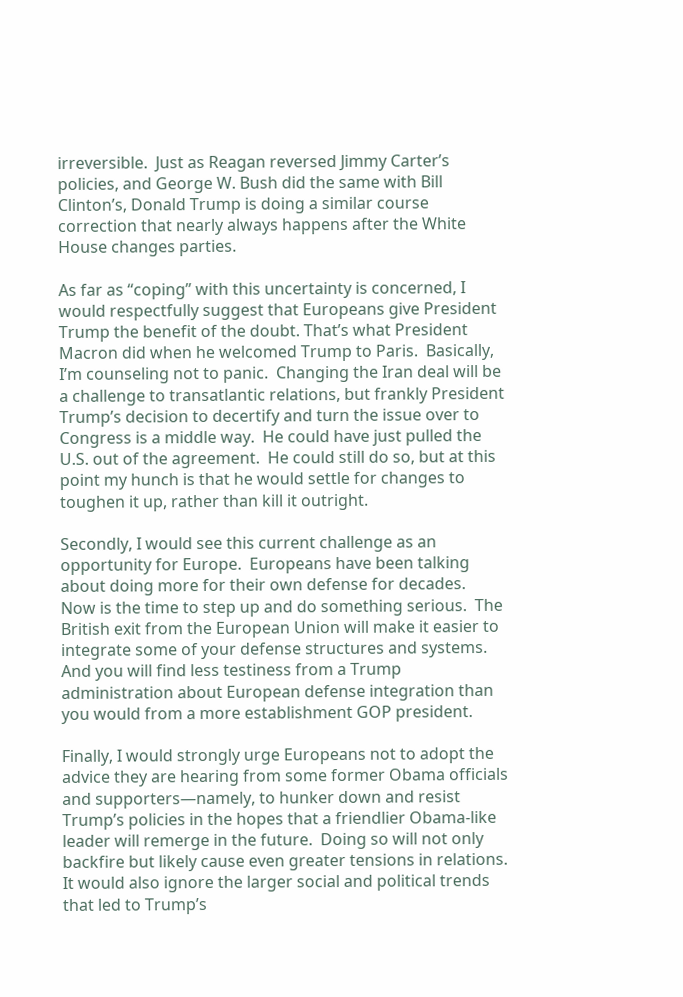irreversible.  Just as Reagan reversed Jimmy Carter’s policies, and George W. Bush did the same with Bill Clinton’s, Donald Trump is doing a similar course correction that nearly always happens after the White House changes parties.

As far as “coping” with this uncertainty is concerned, I would respectfully suggest that Europeans give President Trump the benefit of the doubt. That’s what President Macron did when he welcomed Trump to Paris.  Basically, I’m counseling not to panic.  Changing the Iran deal will be a challenge to transatlantic relations, but frankly President Trump’s decision to decertify and turn the issue over to Congress is a middle way.  He could have just pulled the U.S. out of the agreement.  He could still do so, but at this point my hunch is that he would settle for changes to toughen it up, rather than kill it outright.

Secondly, I would see this current challenge as an opportunity for Europe.  Europeans have been talking about doing more for their own defense for decades.  Now is the time to step up and do something serious.  The British exit from the European Union will make it easier to integrate some of your defense structures and systems.  And you will find less testiness from a Trump administration about European defense integration than you would from a more establishment GOP president.

Finally, I would strongly urge Europeans not to adopt the advice they are hearing from some former Obama officials and supporters—namely, to hunker down and resist Trump’s policies in the hopes that a friendlier Obama-like leader will remerge in the future.  Doing so will not only backfire but likely cause even greater tensions in relations.  It would also ignore the larger social and political trends that led to Trump’s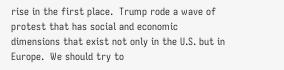rise in the first place.  Trump rode a wave of protest that has social and economic dimensions that exist not only in the U.S. but in Europe.  We should try to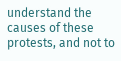understand the causes of these protests, and not to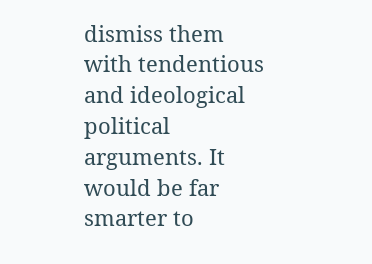dismiss them with tendentious and ideological political arguments. It would be far smarter to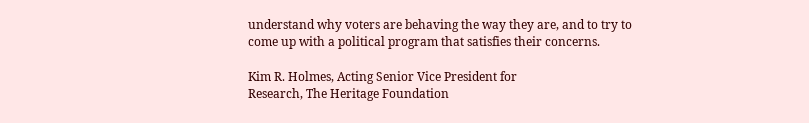understand why voters are behaving the way they are, and to try to come up with a political program that satisfies their concerns.

Kim R. Holmes, Acting Senior Vice President for
Research, The Heritage Foundation